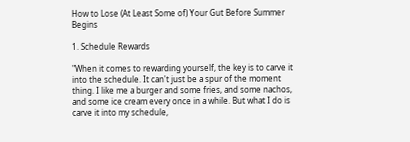How to Lose (At Least Some of) Your Gut Before Summer Begins

1. Schedule Rewards

"When it comes to rewarding yourself, the key is to carve it into the schedule. It can't just be a spur of the moment thing. I like me a burger and some fries, and some nachos, and some ice cream every once in a while. But what I do is carve it into my schedule,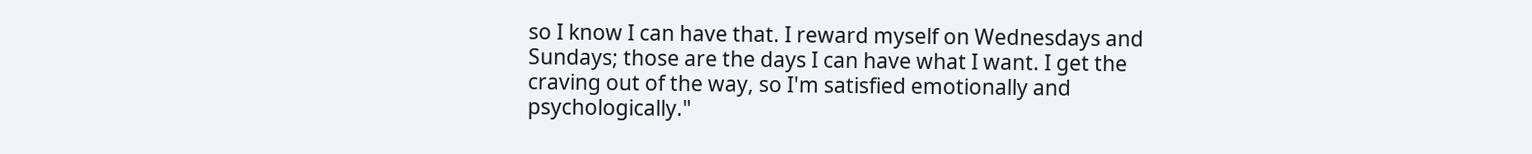so I know I can have that. I reward myself on Wednesdays and Sundays; those are the days I can have what I want. I get the craving out of the way, so I'm satisfied emotionally and psychologically."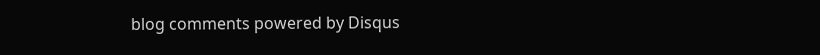blog comments powered by Disqus